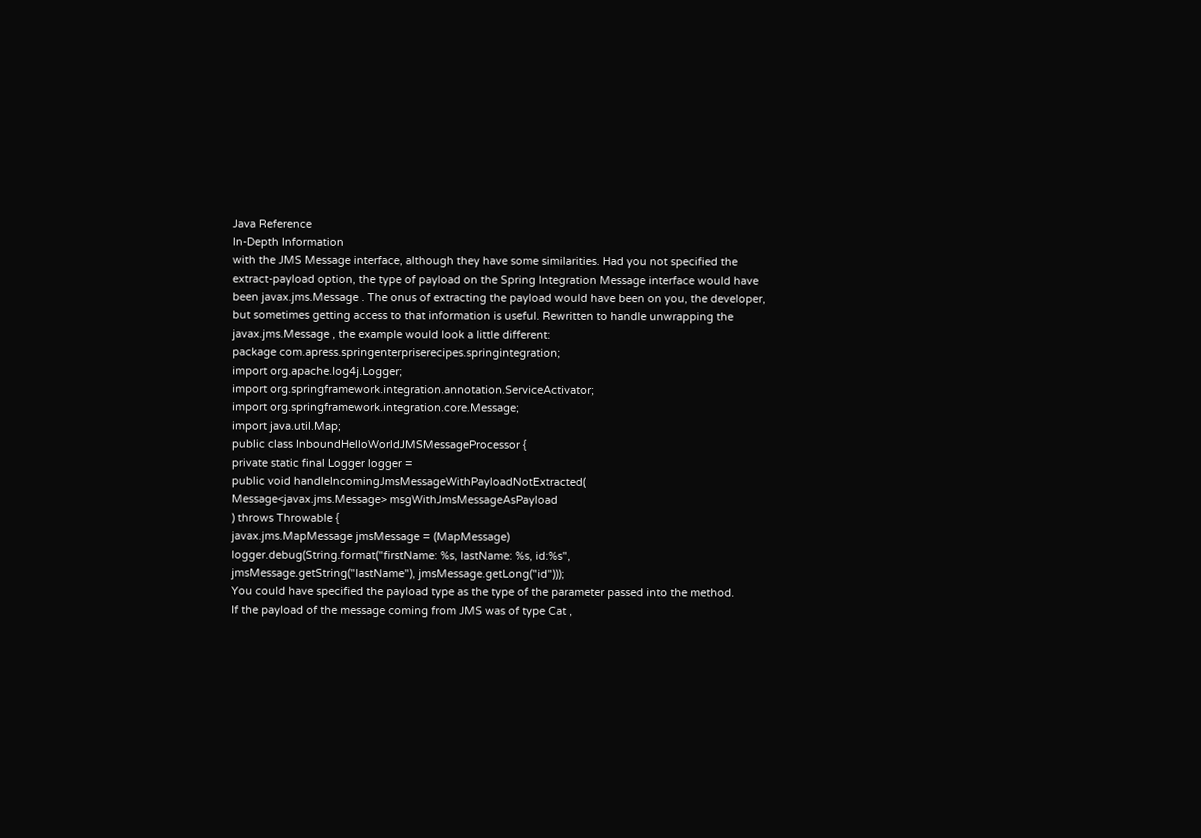Java Reference
In-Depth Information
with the JMS Message interface, although they have some similarities. Had you not specified the
extract-payload option, the type of payload on the Spring Integration Message interface would have
been javax.jms.Message . The onus of extracting the payload would have been on you, the developer,
but sometimes getting access to that information is useful. Rewritten to handle unwrapping the
javax.jms.Message , the example would look a little different:
package com.apress.springenterpriserecipes.springintegration;
import org.apache.log4j.Logger;
import org.springframework.integration.annotation.ServiceActivator;
import org.springframework.integration.core.Message;
import java.util.Map;
public class InboundHelloWorldJMSMessageProcessor {
private static final Logger logger =
public void handleIncomingJmsMessageWithPayloadNotExtracted(
Message<javax.jms.Message> msgWithJmsMessageAsPayload
) throws Throwable {
javax.jms.MapMessage jmsMessage = (MapMessage)
logger.debug(String.format("firstName: %s, lastName: %s, id:%s",
jmsMessage.getString("lastName"), jmsMessage.getLong("id")));
You could have specified the payload type as the type of the parameter passed into the method.
If the payload of the message coming from JMS was of type Cat ,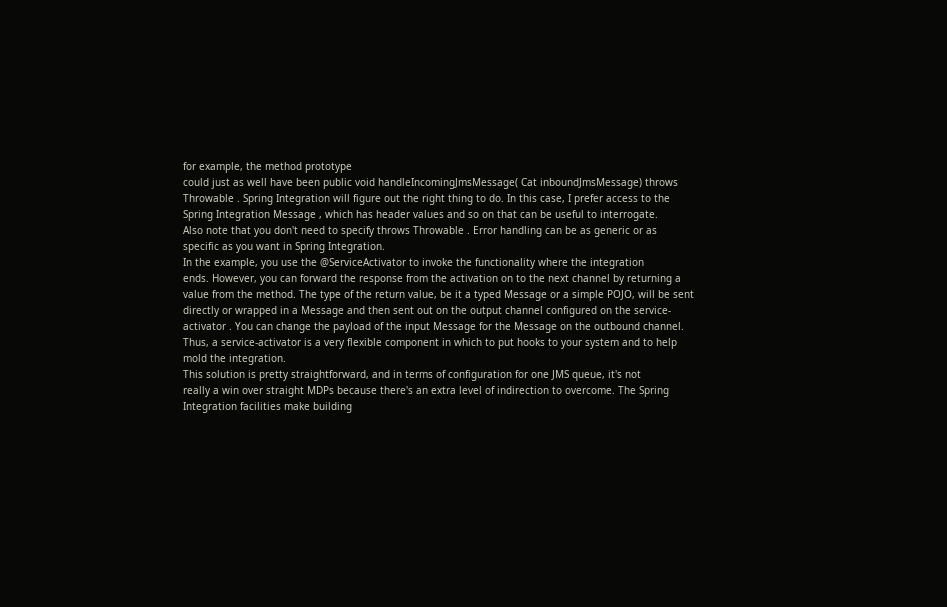for example, the method prototype
could just as well have been public void handleIncomingJmsMessage( Cat inboundJmsMessage) throws
Throwable . Spring Integration will figure out the right thing to do. In this case, I prefer access to the
Spring Integration Message , which has header values and so on that can be useful to interrogate.
Also note that you don't need to specify throws Throwable . Error handling can be as generic or as
specific as you want in Spring Integration.
In the example, you use the @ServiceActivator to invoke the functionality where the integration
ends. However, you can forward the response from the activation on to the next channel by returning a
value from the method. The type of the return value, be it a typed Message or a simple POJO, will be sent
directly or wrapped in a Message and then sent out on the output channel configured on the service-
activator . You can change the payload of the input Message for the Message on the outbound channel.
Thus, a service-activator is a very flexible component in which to put hooks to your system and to help
mold the integration.
This solution is pretty straightforward, and in terms of configuration for one JMS queue, it's not
really a win over straight MDPs because there's an extra level of indirection to overcome. The Spring
Integration facilities make building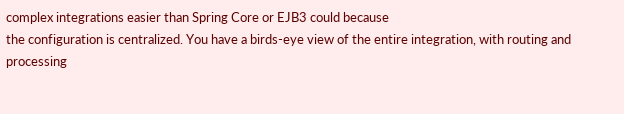complex integrations easier than Spring Core or EJB3 could because
the configuration is centralized. You have a birds-eye view of the entire integration, with routing and
processing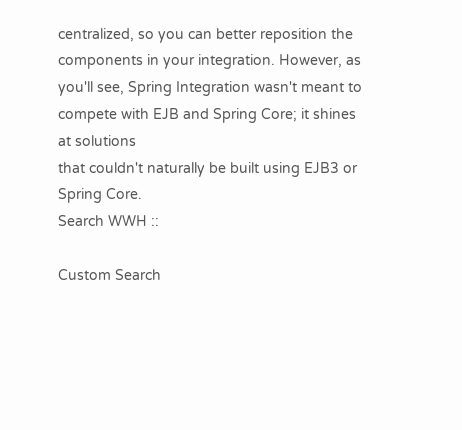centralized, so you can better reposition the components in your integration. However, as
you'll see, Spring Integration wasn't meant to compete with EJB and Spring Core; it shines at solutions
that couldn't naturally be built using EJB3 or Spring Core.
Search WWH ::

Custom Search